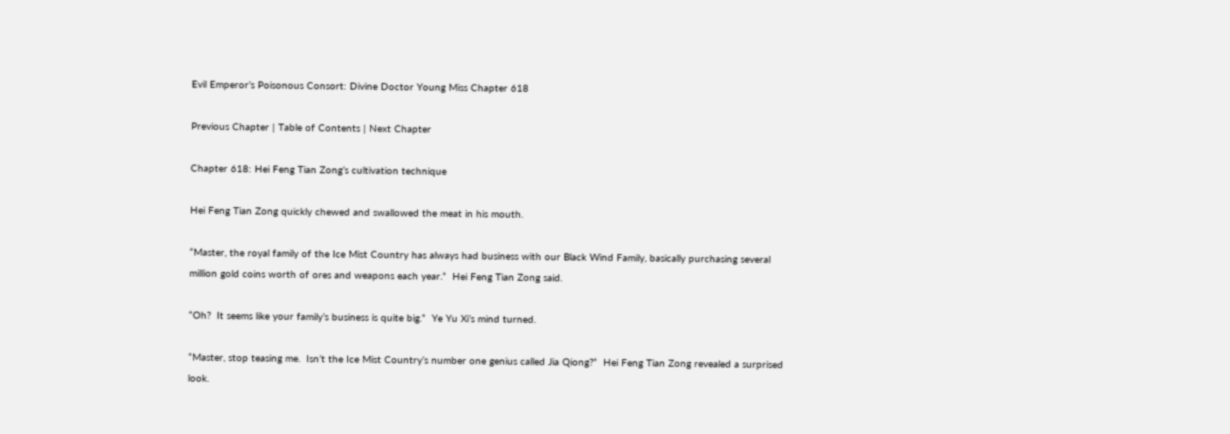Evil Emperor’s Poisonous Consort: Divine Doctor Young Miss Chapter 618

Previous Chapter | Table of Contents | Next Chapter

Chapter 618: Hei Feng Tian Zong’s cultivation technique

Hei Feng Tian Zong quickly chewed and swallowed the meat in his mouth.

“Master, the royal family of the Ice Mist Country has always had business with our Black Wind Family, basically purchasing several million gold coins worth of ores and weapons each year.”  Hei Feng Tian Zong said.

“Oh?  It seems like your family’s business is quite big.”  Ye Yu Xi’s mind turned.

“Master, stop teasing me.  Isn’t the Ice Mist Country’s number one genius called Jia Qiong?”  Hei Feng Tian Zong revealed a surprised look.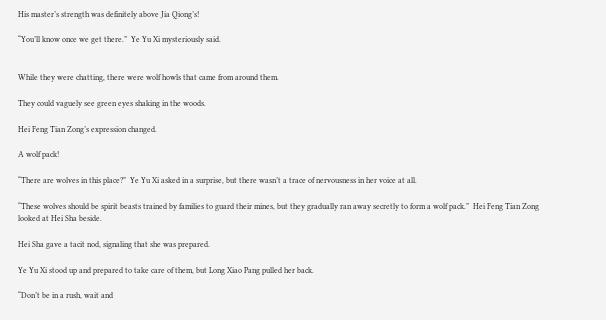His master’s strength was definitely above Jia Qiong’s!

“You’ll know once we get there.”  Ye Yu Xi mysteriously said.


While they were chatting, there were wolf howls that came from around them.

They could vaguely see green eyes shaking in the woods.

Hei Feng Tian Zong’s expression changed.

A wolf pack!

“There are wolves in this place?”  Ye Yu Xi asked in a surprise, but there wasn’t a trace of nervousness in her voice at all.

“These wolves should be spirit beasts trained by families to guard their mines, but they gradually ran away secretly to form a wolf pack.”  Hei Feng Tian Zong looked at Hei Sha beside.

Hei Sha gave a tacit nod, signaling that she was prepared.

Ye Yu Xi stood up and prepared to take care of them, but Long Xiao Pang pulled her back.

“Don’t be in a rush, wait and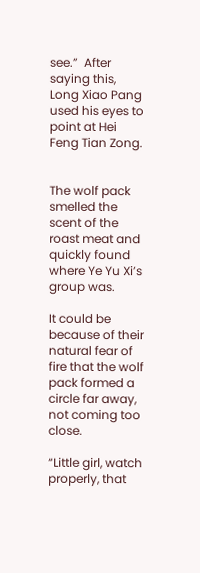see.”  After saying this, Long Xiao Pang used his eyes to point at Hei Feng Tian Zong.


The wolf pack smelled the scent of the roast meat and quickly found where Ye Yu Xi’s group was.

It could be because of their natural fear of fire that the wolf pack formed a circle far away, not coming too close.

“Little girl, watch properly, that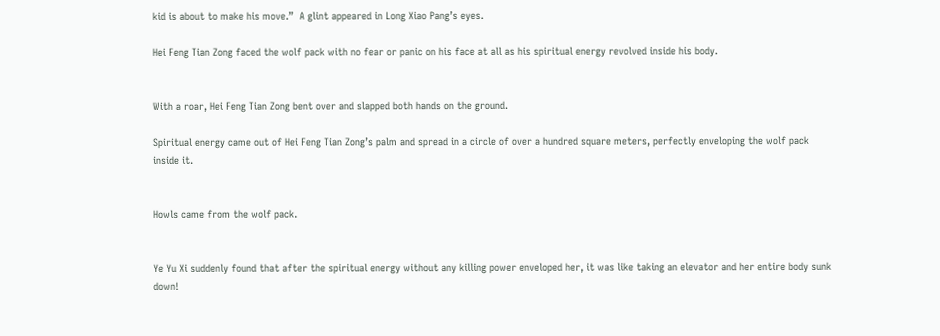kid is about to make his move.”  A glint appeared in Long Xiao Pang’s eyes.

Hei Feng Tian Zong faced the wolf pack with no fear or panic on his face at all as his spiritual energy revolved inside his body.


With a roar, Hei Feng Tian Zong bent over and slapped both hands on the ground.

Spiritual energy came out of Hei Feng Tian Zong’s palm and spread in a circle of over a hundred square meters, perfectly enveloping the wolf pack inside it.


Howls came from the wolf pack.


Ye Yu Xi suddenly found that after the spiritual energy without any killing power enveloped her, it was like taking an elevator and her entire body sunk down!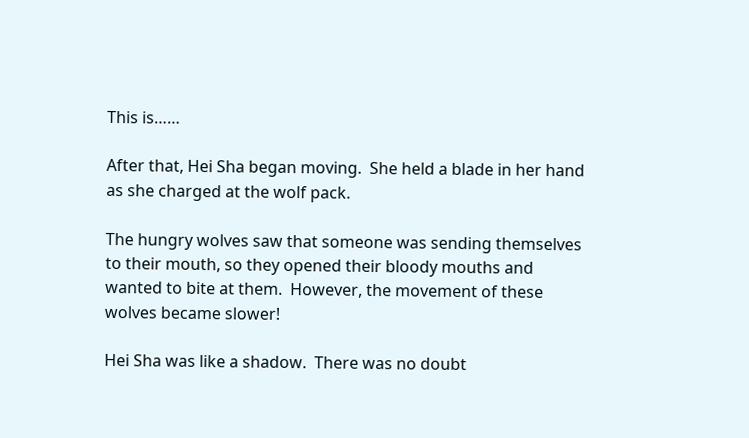This is……

After that, Hei Sha began moving.  She held a blade in her hand as she charged at the wolf pack.

The hungry wolves saw that someone was sending themselves to their mouth, so they opened their bloody mouths and wanted to bite at them.  However, the movement of these wolves became slower!

Hei Sha was like a shadow.  There was no doubt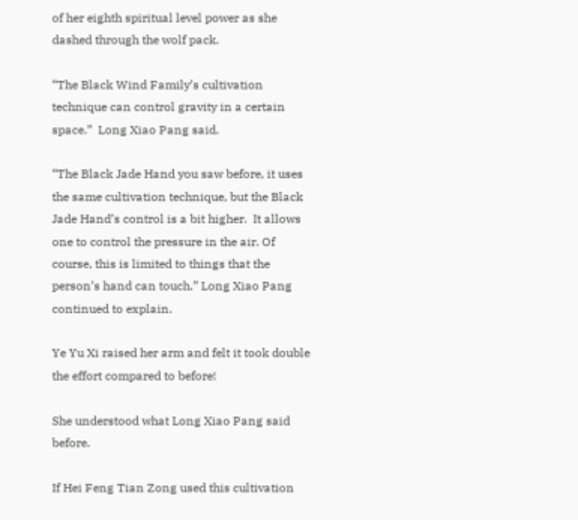of her eighth spiritual level power as she dashed through the wolf pack.

“The Black Wind Family’s cultivation technique can control gravity in a certain space.”  Long Xiao Pang said.

“The Black Jade Hand you saw before, it uses the same cultivation technique, but the Black Jade Hand’s control is a bit higher.  It allows one to control the pressure in the air. Of course, this is limited to things that the person’s hand can touch.” Long Xiao Pang continued to explain.

Ye Yu Xi raised her arm and felt it took double the effort compared to before!

She understood what Long Xiao Pang said before.

If Hei Feng Tian Zong used this cultivation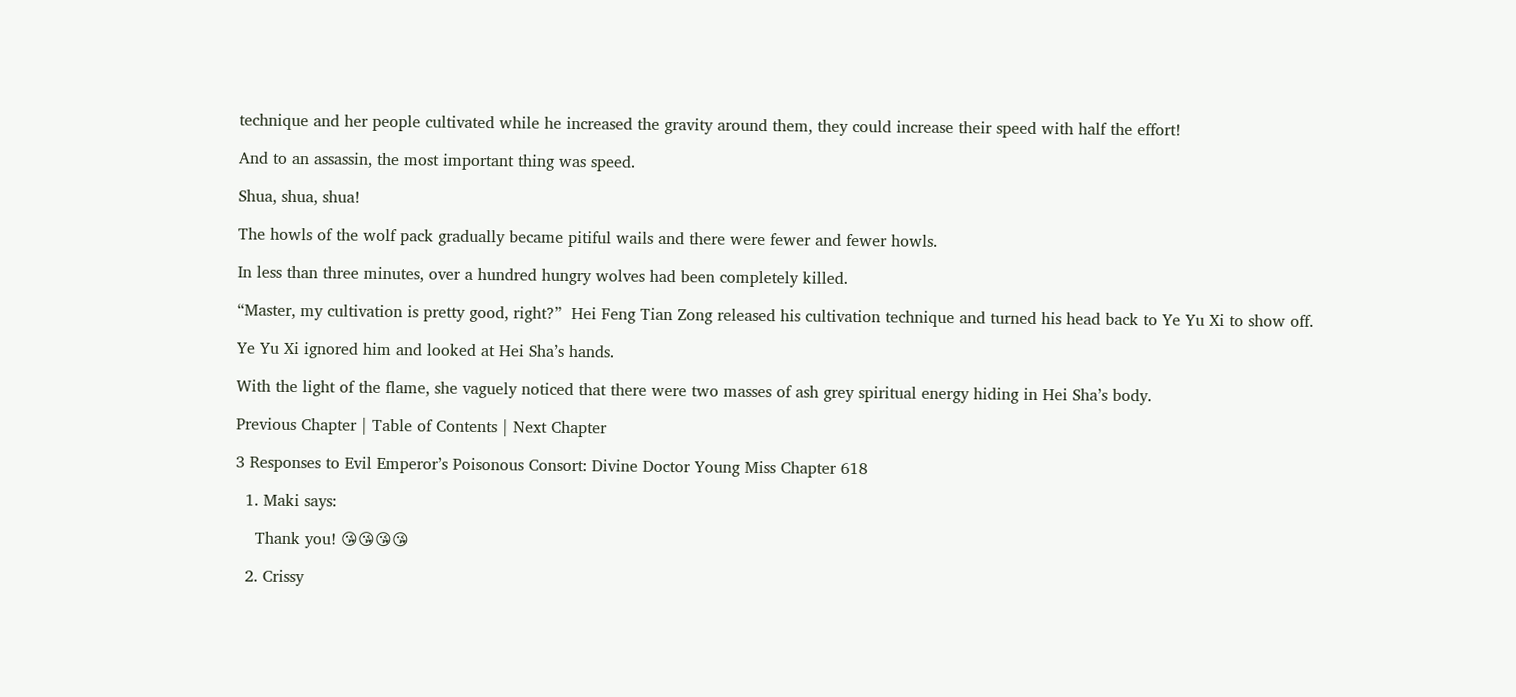technique and her people cultivated while he increased the gravity around them, they could increase their speed with half the effort!

And to an assassin, the most important thing was speed.

Shua, shua, shua!

The howls of the wolf pack gradually became pitiful wails and there were fewer and fewer howls.

In less than three minutes, over a hundred hungry wolves had been completely killed.

“Master, my cultivation is pretty good, right?”  Hei Feng Tian Zong released his cultivation technique and turned his head back to Ye Yu Xi to show off.

Ye Yu Xi ignored him and looked at Hei Sha’s hands.

With the light of the flame, she vaguely noticed that there were two masses of ash grey spiritual energy hiding in Hei Sha’s body.

Previous Chapter | Table of Contents | Next Chapter

3 Responses to Evil Emperor’s Poisonous Consort: Divine Doctor Young Miss Chapter 618

  1. Maki says:

    Thank you! 😘😘😘😘

  2. Crissy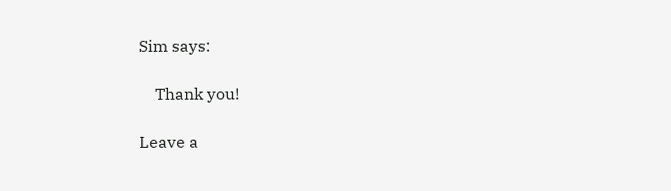Sim says:

    Thank you!

Leave a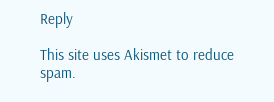Reply

This site uses Akismet to reduce spam.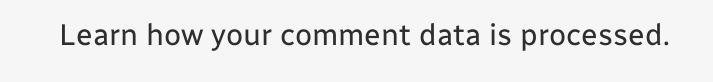Learn how your comment data is processed.